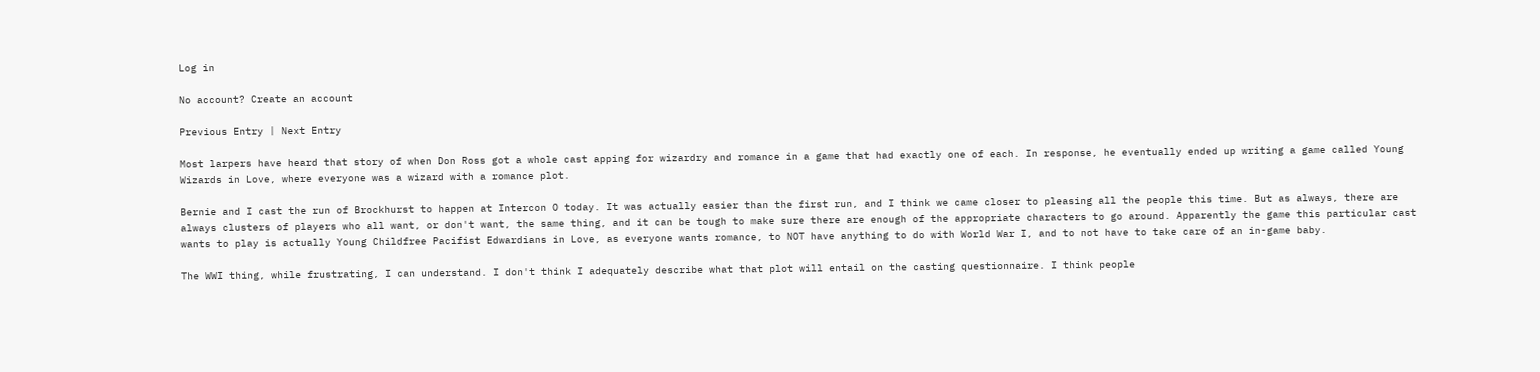Log in

No account? Create an account

Previous Entry | Next Entry

Most larpers have heard that story of when Don Ross got a whole cast apping for wizardry and romance in a game that had exactly one of each. In response, he eventually ended up writing a game called Young Wizards in Love, where everyone was a wizard with a romance plot.

Bernie and I cast the run of Brockhurst to happen at Intercon O today. It was actually easier than the first run, and I think we came closer to pleasing all the people this time. But as always, there are always clusters of players who all want, or don't want, the same thing, and it can be tough to make sure there are enough of the appropriate characters to go around. Apparently the game this particular cast wants to play is actually Young Childfree Pacifist Edwardians in Love, as everyone wants romance, to NOT have anything to do with World War I, and to not have to take care of an in-game baby.

The WWI thing, while frustrating, I can understand. I don't think I adequately describe what that plot will entail on the casting questionnaire. I think people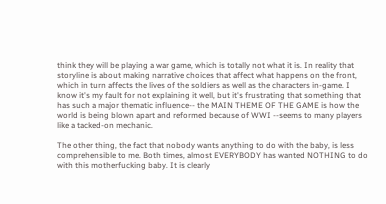think they will be playing a war game, which is totally not what it is. In reality that storyline is about making narrative choices that affect what happens on the front, which in turn affects the lives of the soldiers as well as the characters in-game. I know it's my fault for not explaining it well, but it's frustrating that something that has such a major thematic influence-- the MAIN THEME OF THE GAME is how the world is being blown apart and reformed because of WWI --seems to many players like a tacked-on mechanic.

The other thing, the fact that nobody wants anything to do with the baby, is less comprehensible to me. Both times, almost EVERYBODY has wanted NOTHING to do with this motherfucking baby. It is clearly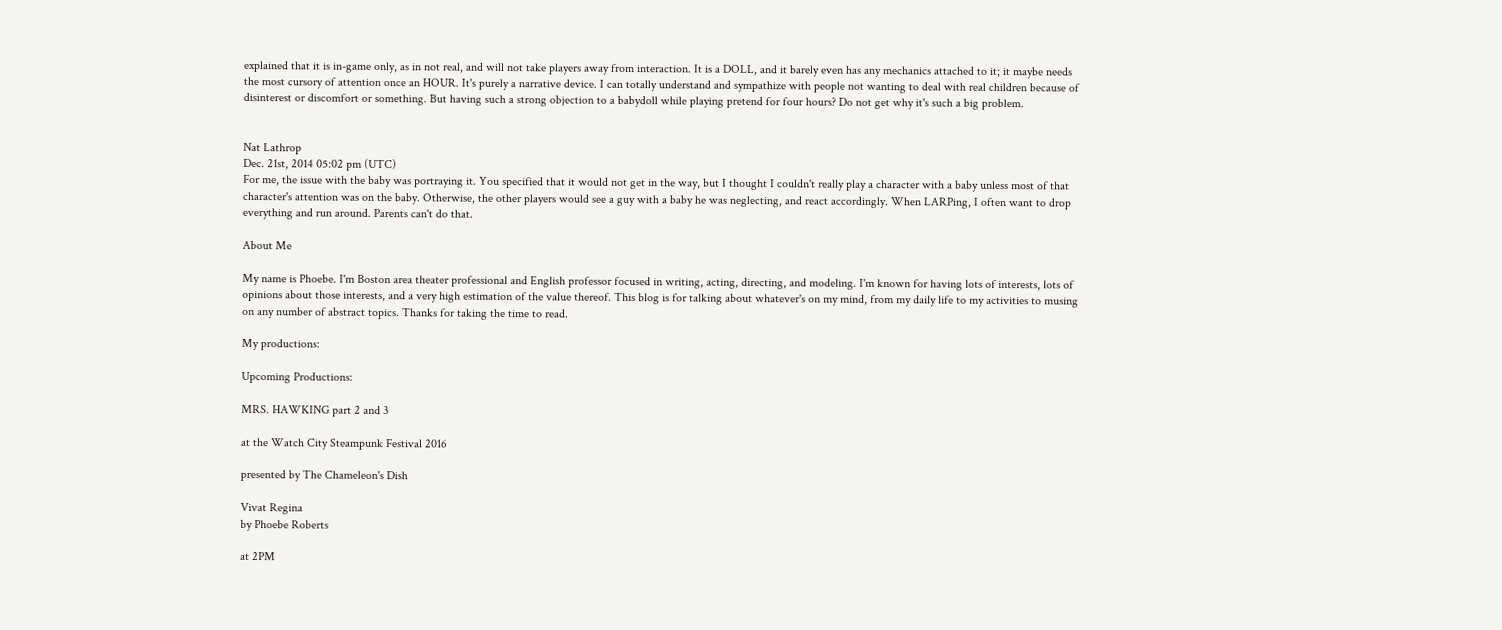explained that it is in-game only, as in not real, and will not take players away from interaction. It is a DOLL, and it barely even has any mechanics attached to it; it maybe needs the most cursory of attention once an HOUR. It's purely a narrative device. I can totally understand and sympathize with people not wanting to deal with real children because of disinterest or discomfort or something. But having such a strong objection to a babydoll while playing pretend for four hours? Do not get why it's such a big problem.


Nat Lathrop
Dec. 21st, 2014 05:02 pm (UTC)
For me, the issue with the baby was portraying it. You specified that it would not get in the way, but I thought I couldn't really play a character with a baby unless most of that character's attention was on the baby. Otherwise, the other players would see a guy with a baby he was neglecting, and react accordingly. When LARPing, I often want to drop everything and run around. Parents can't do that.

About Me

My name is Phoebe. I'm Boston area theater professional and English professor focused in writing, acting, directing, and modeling. I'm known for having lots of interests, lots of opinions about those interests, and a very high estimation of the value thereof. This blog is for talking about whatever's on my mind, from my daily life to my activities to musing on any number of abstract topics. Thanks for taking the time to read.

My productions:

Upcoming Productions:

MRS. HAWKING part 2 and 3

at the Watch City Steampunk Festival 2016

presented by The Chameleon's Dish

Vivat Regina
by Phoebe Roberts

at 2PM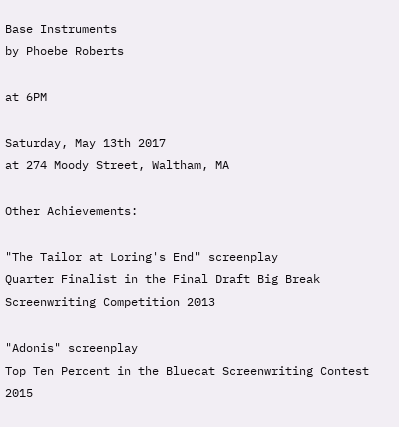Base Instruments
by Phoebe Roberts

at 6PM

Saturday, May 13th 2017
at 274 Moody Street, Waltham, MA

Other Achievements:

"The Tailor at Loring's End" screenplay
Quarter Finalist in the Final Draft Big Break Screenwriting Competition 2013

"Adonis" screenplay
Top Ten Percent in the Bluecat Screenwriting Contest 2015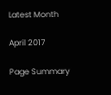Latest Month

April 2017

Page Summary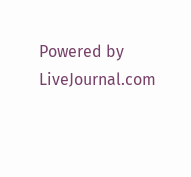Powered by LiveJournal.com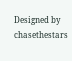Designed by chasethestars